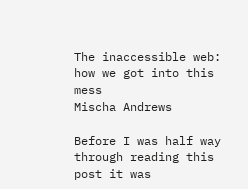The inaccessible web: how we got into this mess
Mischa Andrews

Before I was half way through reading this post it was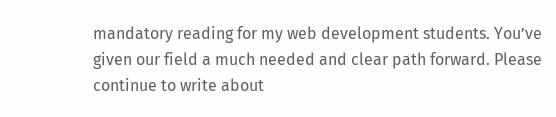mandatory reading for my web development students. You’ve given our field a much needed and clear path forward. Please continue to write about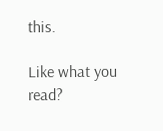this.

Like what you read?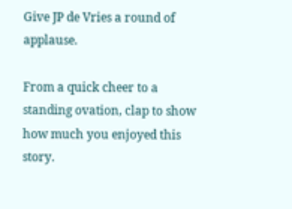Give JP de Vries a round of applause.

From a quick cheer to a standing ovation, clap to show how much you enjoyed this story.